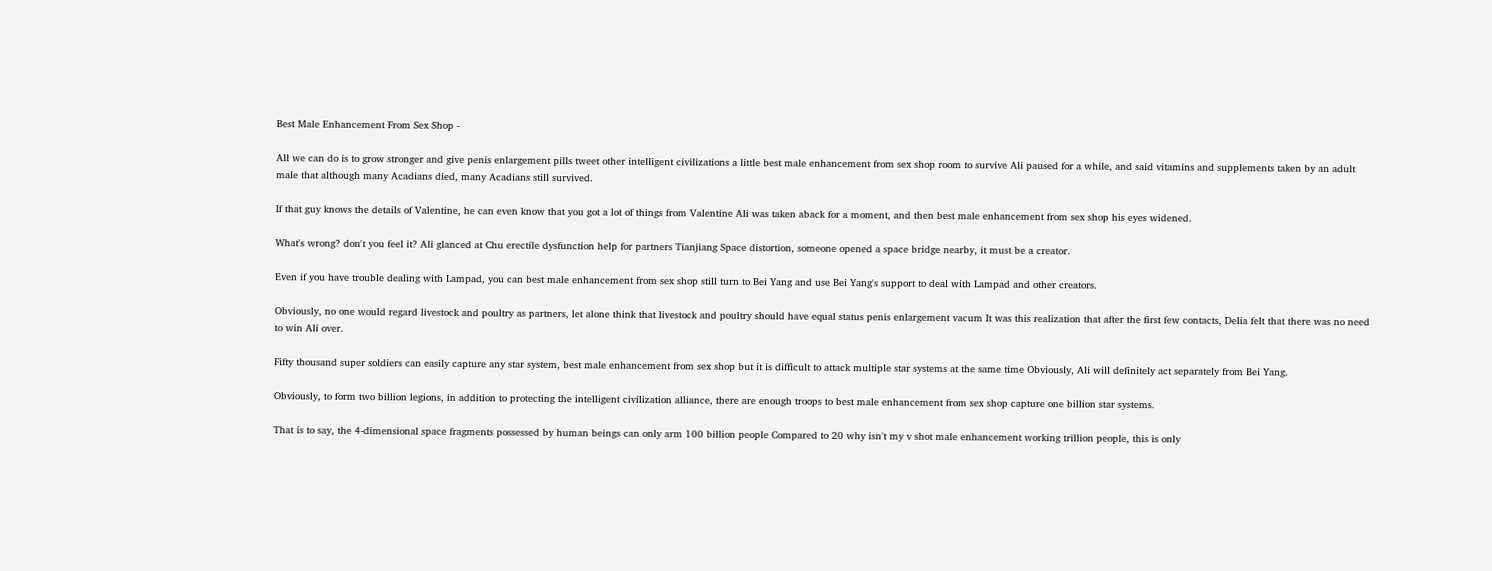Best Male Enhancement From Sex Shop -

All we can do is to grow stronger and give penis enlargement pills tweet other intelligent civilizations a little best male enhancement from sex shop room to survive Ali paused for a while, and said vitamins and supplements taken by an adult male that although many Acadians died, many Acadians still survived.

If that guy knows the details of Valentine, he can even know that you got a lot of things from Valentine Ali was taken aback for a moment, and then best male enhancement from sex shop his eyes widened.

What's wrong? don't you feel it? Ali glanced at Chu erectile dysfunction help for partners Tianjiang Space distortion, someone opened a space bridge nearby, it must be a creator.

Even if you have trouble dealing with Lampad, you can best male enhancement from sex shop still turn to Bei Yang and use Bei Yang's support to deal with Lampad and other creators.

Obviously, no one would regard livestock and poultry as partners, let alone think that livestock and poultry should have equal status penis enlargement vacum It was this realization that after the first few contacts, Delia felt that there was no need to win Ali over.

Fifty thousand super soldiers can easily capture any star system, best male enhancement from sex shop but it is difficult to attack multiple star systems at the same time Obviously, Ali will definitely act separately from Bei Yang.

Obviously, to form two billion legions, in addition to protecting the intelligent civilization alliance, there are enough troops to best male enhancement from sex shop capture one billion star systems.

That is to say, the 4-dimensional space fragments possessed by human beings can only arm 100 billion people Compared to 20 why isn't my v shot male enhancement working trillion people, this is only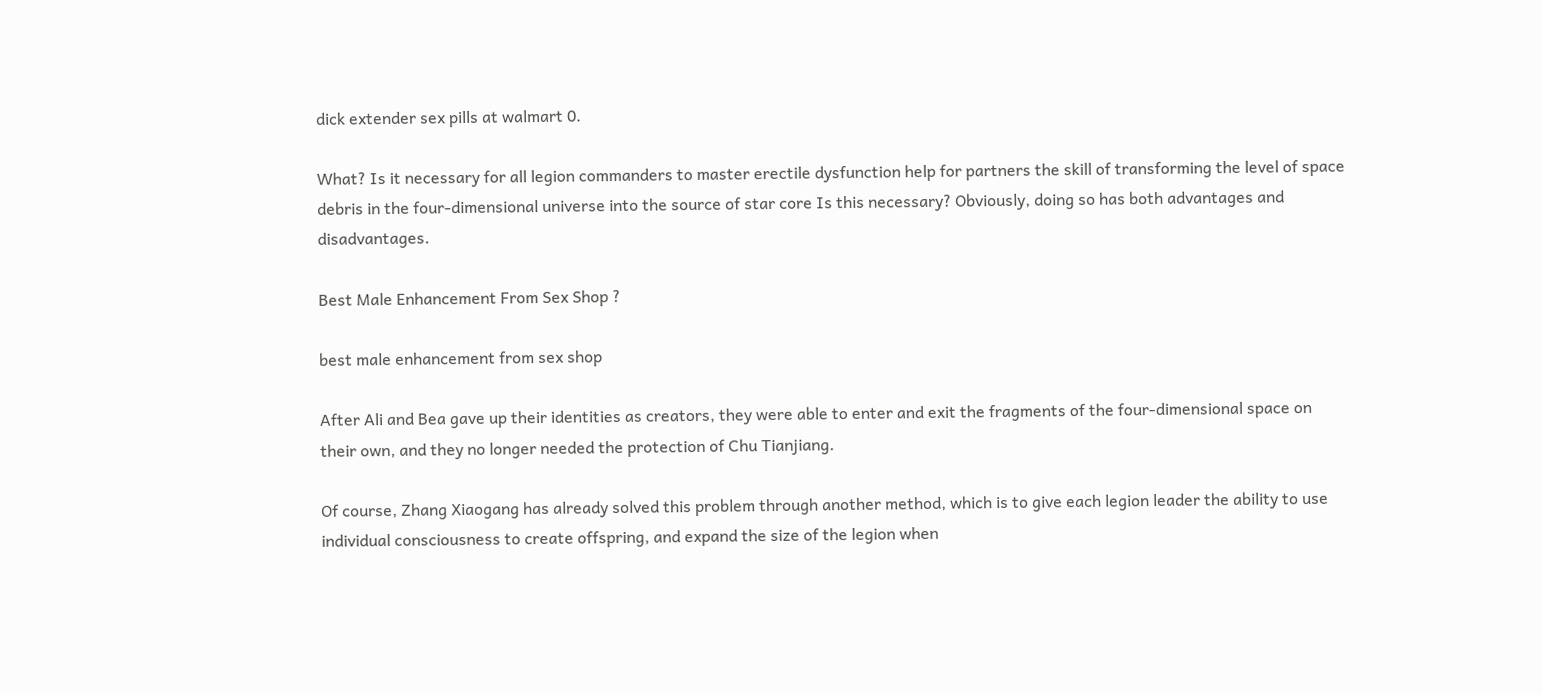dick extender sex pills at walmart 0.

What? Is it necessary for all legion commanders to master erectile dysfunction help for partners the skill of transforming the level of space debris in the four-dimensional universe into the source of star core Is this necessary? Obviously, doing so has both advantages and disadvantages.

Best Male Enhancement From Sex Shop ?

best male enhancement from sex shop

After Ali and Bea gave up their identities as creators, they were able to enter and exit the fragments of the four-dimensional space on their own, and they no longer needed the protection of Chu Tianjiang.

Of course, Zhang Xiaogang has already solved this problem through another method, which is to give each legion leader the ability to use individual consciousness to create offspring, and expand the size of the legion when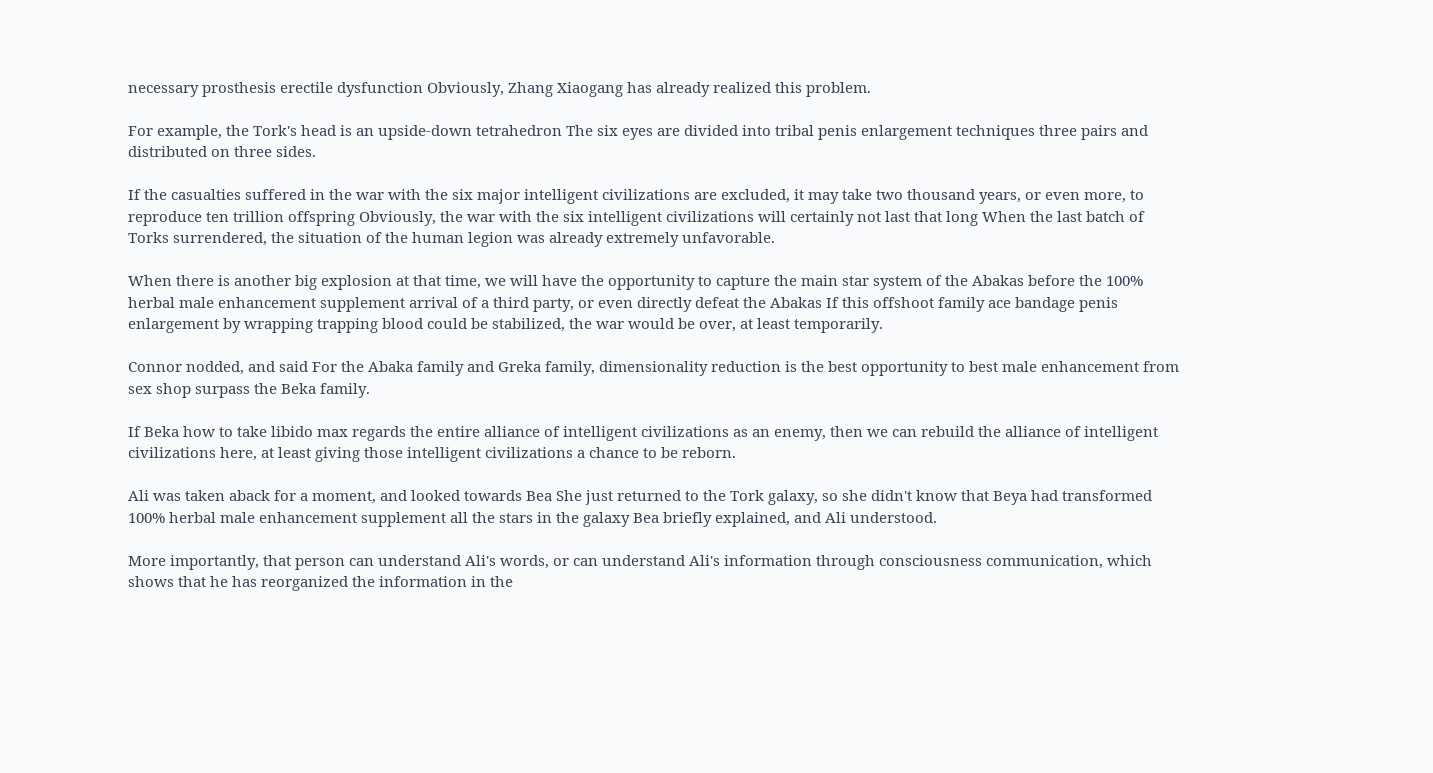necessary prosthesis erectile dysfunction Obviously, Zhang Xiaogang has already realized this problem.

For example, the Tork's head is an upside-down tetrahedron The six eyes are divided into tribal penis enlargement techniques three pairs and distributed on three sides.

If the casualties suffered in the war with the six major intelligent civilizations are excluded, it may take two thousand years, or even more, to reproduce ten trillion offspring Obviously, the war with the six intelligent civilizations will certainly not last that long When the last batch of Torks surrendered, the situation of the human legion was already extremely unfavorable.

When there is another big explosion at that time, we will have the opportunity to capture the main star system of the Abakas before the 100% herbal male enhancement supplement arrival of a third party, or even directly defeat the Abakas If this offshoot family ace bandage penis enlargement by wrapping trapping blood could be stabilized, the war would be over, at least temporarily.

Connor nodded, and said For the Abaka family and Greka family, dimensionality reduction is the best opportunity to best male enhancement from sex shop surpass the Beka family.

If Beka how to take libido max regards the entire alliance of intelligent civilizations as an enemy, then we can rebuild the alliance of intelligent civilizations here, at least giving those intelligent civilizations a chance to be reborn.

Ali was taken aback for a moment, and looked towards Bea She just returned to the Tork galaxy, so she didn't know that Beya had transformed 100% herbal male enhancement supplement all the stars in the galaxy Bea briefly explained, and Ali understood.

More importantly, that person can understand Ali's words, or can understand Ali's information through consciousness communication, which shows that he has reorganized the information in the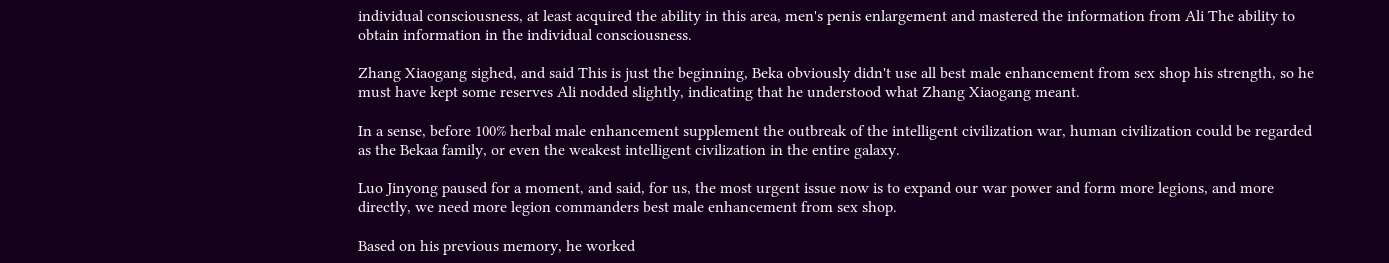individual consciousness, at least acquired the ability in this area, men's penis enlargement and mastered the information from Ali The ability to obtain information in the individual consciousness.

Zhang Xiaogang sighed, and said This is just the beginning, Beka obviously didn't use all best male enhancement from sex shop his strength, so he must have kept some reserves Ali nodded slightly, indicating that he understood what Zhang Xiaogang meant.

In a sense, before 100% herbal male enhancement supplement the outbreak of the intelligent civilization war, human civilization could be regarded as the Bekaa family, or even the weakest intelligent civilization in the entire galaxy.

Luo Jinyong paused for a moment, and said, for us, the most urgent issue now is to expand our war power and form more legions, and more directly, we need more legion commanders best male enhancement from sex shop.

Based on his previous memory, he worked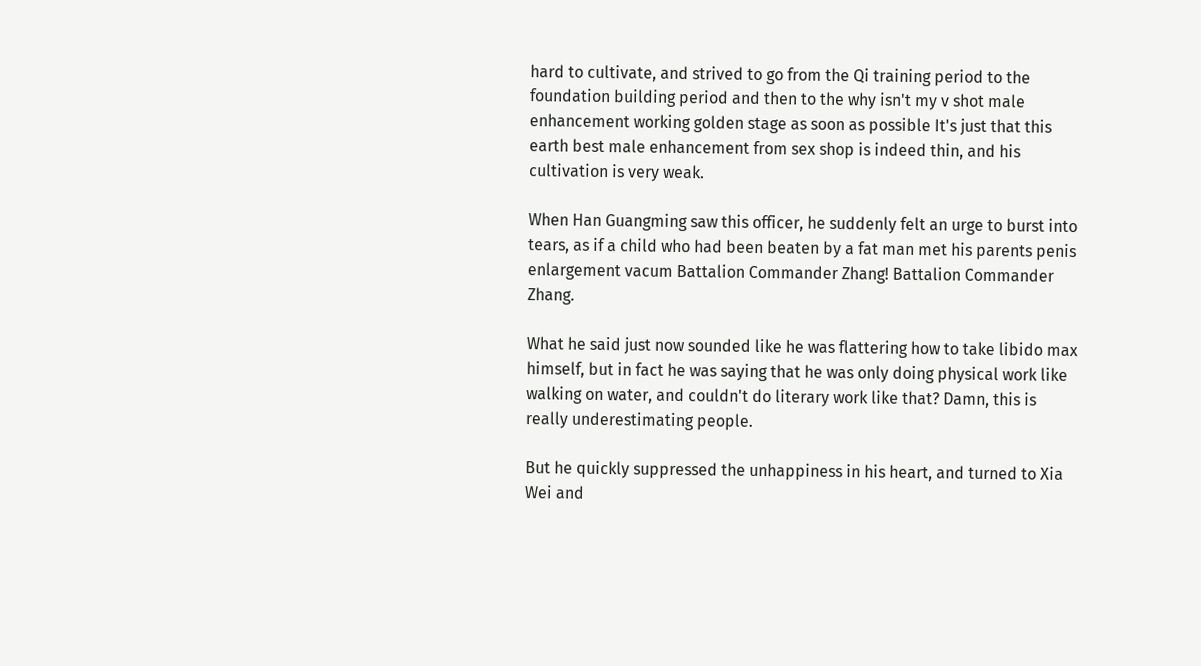hard to cultivate, and strived to go from the Qi training period to the foundation building period and then to the why isn't my v shot male enhancement working golden stage as soon as possible It's just that this earth best male enhancement from sex shop is indeed thin, and his cultivation is very weak.

When Han Guangming saw this officer, he suddenly felt an urge to burst into tears, as if a child who had been beaten by a fat man met his parents penis enlargement vacum Battalion Commander Zhang! Battalion Commander Zhang.

What he said just now sounded like he was flattering how to take libido max himself, but in fact he was saying that he was only doing physical work like walking on water, and couldn't do literary work like that? Damn, this is really underestimating people.

But he quickly suppressed the unhappiness in his heart, and turned to Xia Wei and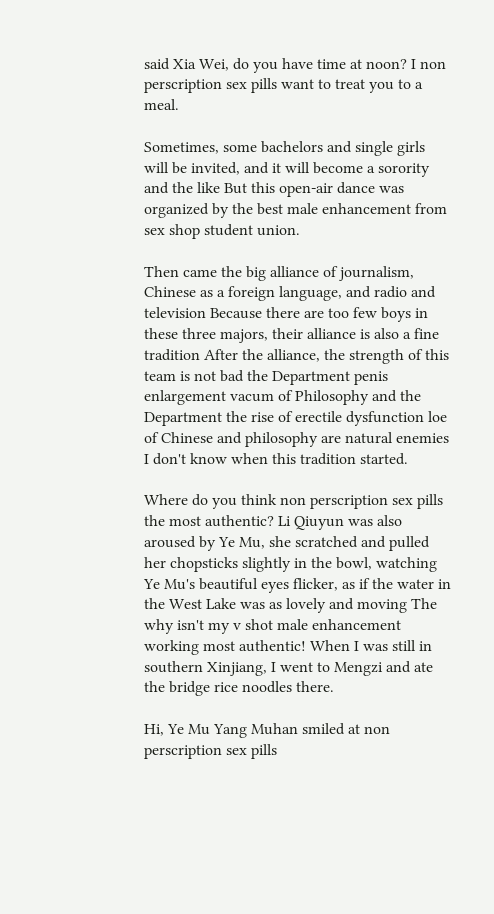said Xia Wei, do you have time at noon? I non perscription sex pills want to treat you to a meal.

Sometimes, some bachelors and single girls will be invited, and it will become a sorority and the like But this open-air dance was organized by the best male enhancement from sex shop student union.

Then came the big alliance of journalism, Chinese as a foreign language, and radio and television Because there are too few boys in these three majors, their alliance is also a fine tradition After the alliance, the strength of this team is not bad the Department penis enlargement vacum of Philosophy and the Department the rise of erectile dysfunction loe of Chinese and philosophy are natural enemies I don't know when this tradition started.

Where do you think non perscription sex pills the most authentic? Li Qiuyun was also aroused by Ye Mu, she scratched and pulled her chopsticks slightly in the bowl, watching Ye Mu's beautiful eyes flicker, as if the water in the West Lake was as lovely and moving The why isn't my v shot male enhancement working most authentic! When I was still in southern Xinjiang, I went to Mengzi and ate the bridge rice noodles there.

Hi, Ye Mu Yang Muhan smiled at non perscription sex pills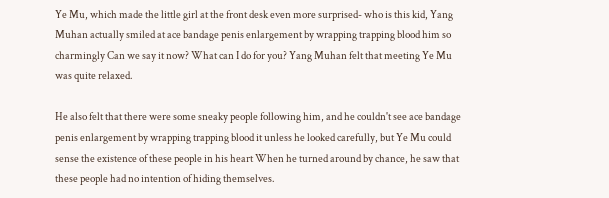Ye Mu, which made the little girl at the front desk even more surprised- who is this kid, Yang Muhan actually smiled at ace bandage penis enlargement by wrapping trapping blood him so charmingly Can we say it now? What can I do for you? Yang Muhan felt that meeting Ye Mu was quite relaxed.

He also felt that there were some sneaky people following him, and he couldn't see ace bandage penis enlargement by wrapping trapping blood it unless he looked carefully, but Ye Mu could sense the existence of these people in his heart When he turned around by chance, he saw that these people had no intention of hiding themselves.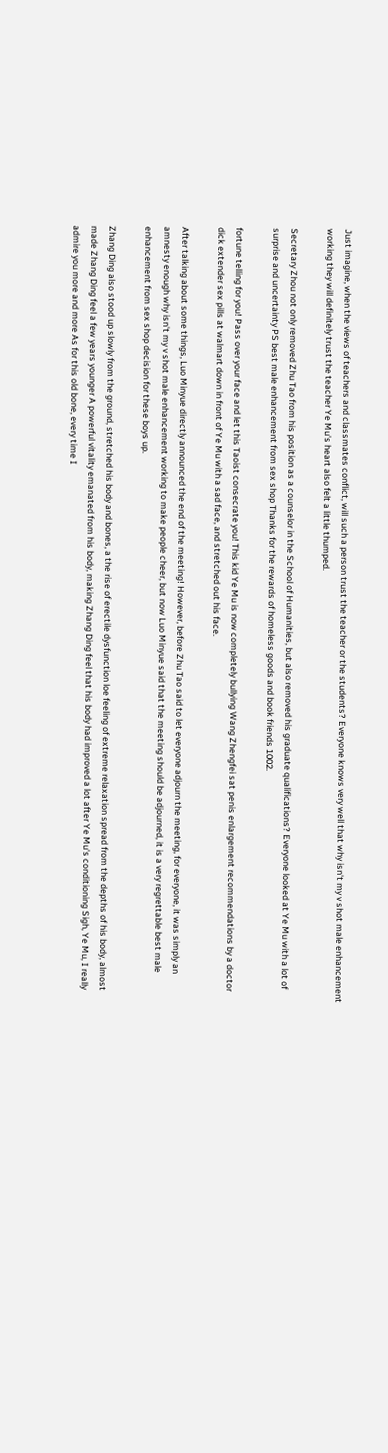Just imagine, when the views of teachers and classmates conflict, will such a person trust the teacher or the students? Everyone knows very well that why isn't my v shot male enhancement working they will definitely trust the teacher Ye Mu's heart also felt a little thumped.

Secretary Zhou not only removed Zhu Tao from his position as a counselor in the School of Humanities, but also removed his graduate qualifications? Everyone looked at Ye Mu with a lot of surprise and uncertainty PS best male enhancement from sex shop Thanks for the rewards of homeless goods and book friends 1002.

fortune telling for you! Pass over your face and let this Taoist consecrate you! This kid Ye Mu is now completely bullying Wang Zhengfei sat penis enlargement recommendations by a doctor dick extender sex pills at walmart down in front of Ye Mu with a sad face, and stretched out his face.

After talking about some things, Luo Minyue directly announced the end of the meeting! However, before Zhu Tao said to let everyone adjourn the meeting, for everyone, it was simply an amnesty enough why isn't my v shot male enhancement working to make people cheer, but now Luo Minyue said that the meeting should be adjourned, it is a very regrettable best male enhancement from sex shop decision for these boys up.

Zhang Ding also stood up slowly from the ground, stretched his body and bones, a the rise of erectile dysfunction loe feeling of extreme relaxation spread from the depths of his body, almost made Zhang Ding feel a few years younger A powerful vitality emanated from his body, making Zhang Ding feel that his body had improved a lot after Ye Mu's conditioning Sigh, Ye Mu, I really admire you more and more As for this old bone, every time I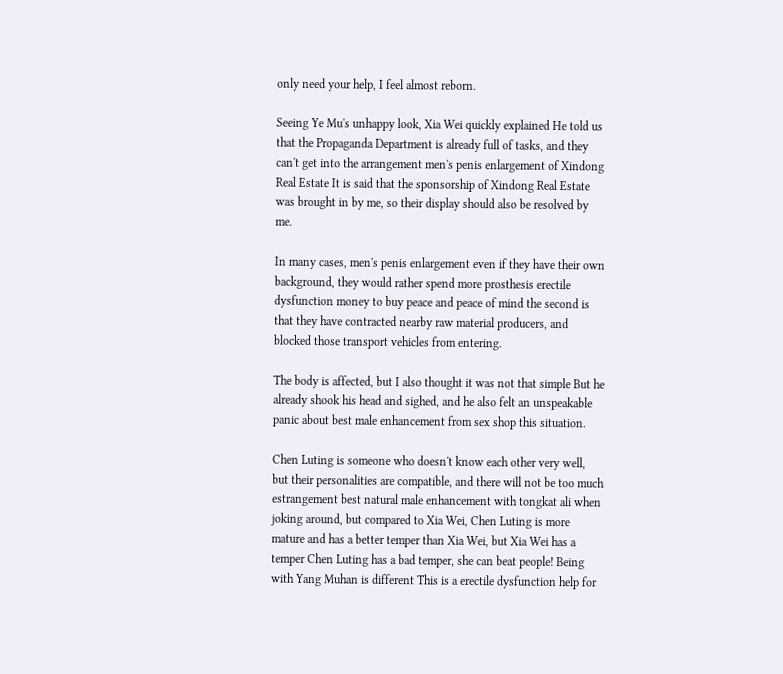only need your help, I feel almost reborn.

Seeing Ye Mu's unhappy look, Xia Wei quickly explained He told us that the Propaganda Department is already full of tasks, and they can't get into the arrangement men's penis enlargement of Xindong Real Estate It is said that the sponsorship of Xindong Real Estate was brought in by me, so their display should also be resolved by me.

In many cases, men's penis enlargement even if they have their own background, they would rather spend more prosthesis erectile dysfunction money to buy peace and peace of mind the second is that they have contracted nearby raw material producers, and blocked those transport vehicles from entering.

The body is affected, but I also thought it was not that simple But he already shook his head and sighed, and he also felt an unspeakable panic about best male enhancement from sex shop this situation.

Chen Luting is someone who doesn't know each other very well, but their personalities are compatible, and there will not be too much estrangement best natural male enhancement with tongkat ali when joking around, but compared to Xia Wei, Chen Luting is more mature and has a better temper than Xia Wei, but Xia Wei has a temper Chen Luting has a bad temper, she can beat people! Being with Yang Muhan is different This is a erectile dysfunction help for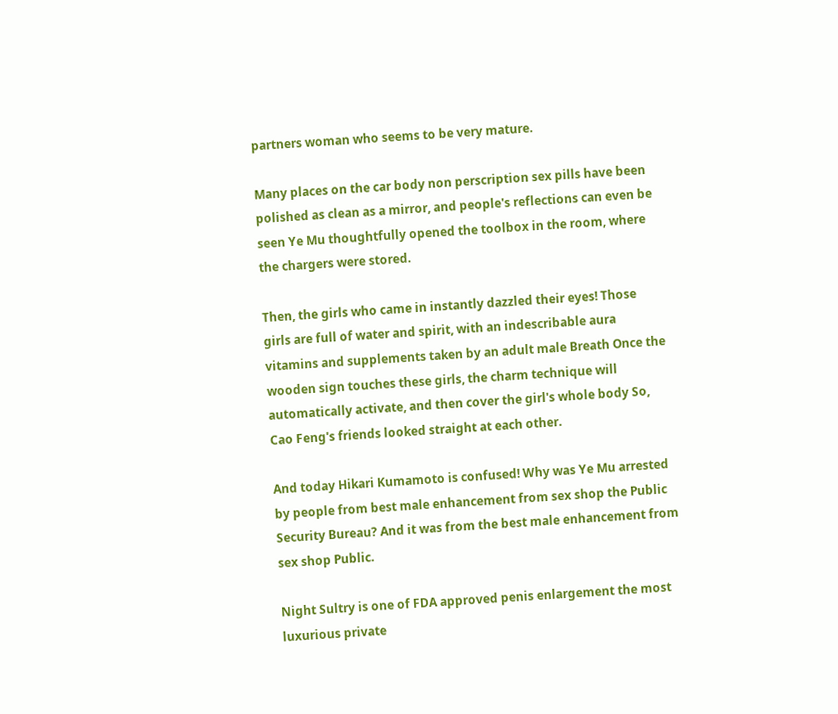partners woman who seems to be very mature.

Many places on the car body non perscription sex pills have been polished as clean as a mirror, and people's reflections can even be seen Ye Mu thoughtfully opened the toolbox in the room, where the chargers were stored.

Then, the girls who came in instantly dazzled their eyes! Those girls are full of water and spirit, with an indescribable aura vitamins and supplements taken by an adult male Breath Once the wooden sign touches these girls, the charm technique will automatically activate, and then cover the girl's whole body So, Cao Feng's friends looked straight at each other.

And today Hikari Kumamoto is confused! Why was Ye Mu arrested by people from best male enhancement from sex shop the Public Security Bureau? And it was from the best male enhancement from sex shop Public.

Night Sultry is one of FDA approved penis enlargement the most luxurious private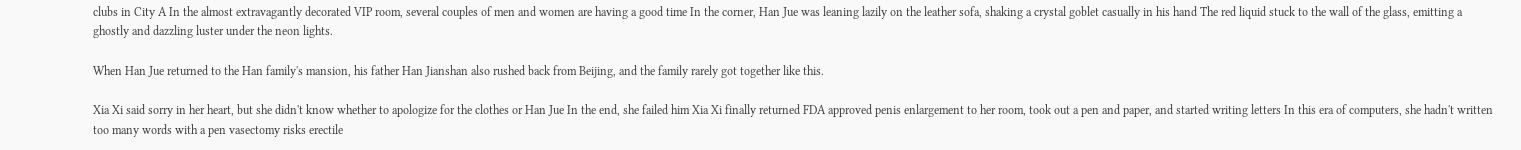clubs in City A In the almost extravagantly decorated VIP room, several couples of men and women are having a good time In the corner, Han Jue was leaning lazily on the leather sofa, shaking a crystal goblet casually in his hand The red liquid stuck to the wall of the glass, emitting a ghostly and dazzling luster under the neon lights.

When Han Jue returned to the Han family's mansion, his father Han Jianshan also rushed back from Beijing, and the family rarely got together like this.

Xia Xi said sorry in her heart, but she didn't know whether to apologize for the clothes or Han Jue In the end, she failed him Xia Xi finally returned FDA approved penis enlargement to her room, took out a pen and paper, and started writing letters In this era of computers, she hadn't written too many words with a pen vasectomy risks erectile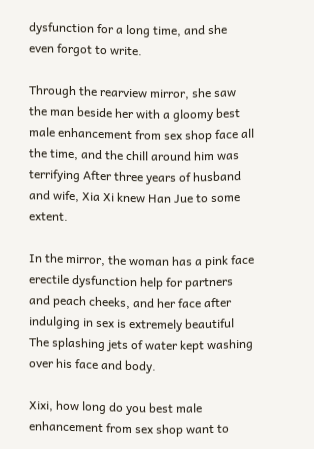dysfunction for a long time, and she even forgot to write.

Through the rearview mirror, she saw the man beside her with a gloomy best male enhancement from sex shop face all the time, and the chill around him was terrifying After three years of husband and wife, Xia Xi knew Han Jue to some extent.

In the mirror, the woman has a pink face erectile dysfunction help for partners and peach cheeks, and her face after indulging in sex is extremely beautiful The splashing jets of water kept washing over his face and body.

Xixi, how long do you best male enhancement from sex shop want to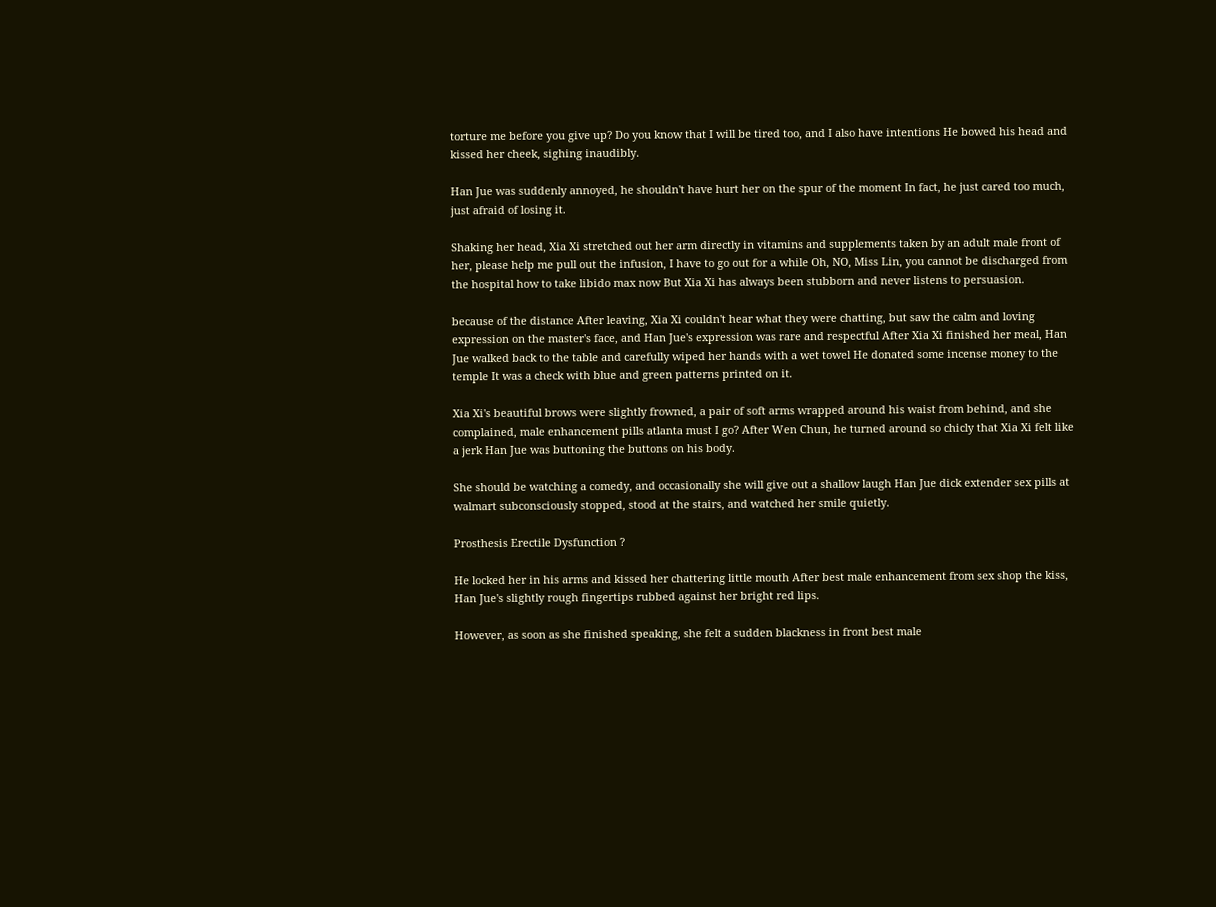torture me before you give up? Do you know that I will be tired too, and I also have intentions He bowed his head and kissed her cheek, sighing inaudibly.

Han Jue was suddenly annoyed, he shouldn't have hurt her on the spur of the moment In fact, he just cared too much, just afraid of losing it.

Shaking her head, Xia Xi stretched out her arm directly in vitamins and supplements taken by an adult male front of her, please help me pull out the infusion, I have to go out for a while Oh, NO, Miss Lin, you cannot be discharged from the hospital how to take libido max now But Xia Xi has always been stubborn and never listens to persuasion.

because of the distance After leaving, Xia Xi couldn't hear what they were chatting, but saw the calm and loving expression on the master's face, and Han Jue's expression was rare and respectful After Xia Xi finished her meal, Han Jue walked back to the table and carefully wiped her hands with a wet towel He donated some incense money to the temple It was a check with blue and green patterns printed on it.

Xia Xi's beautiful brows were slightly frowned, a pair of soft arms wrapped around his waist from behind, and she complained, male enhancement pills atlanta must I go? After Wen Chun, he turned around so chicly that Xia Xi felt like a jerk Han Jue was buttoning the buttons on his body.

She should be watching a comedy, and occasionally she will give out a shallow laugh Han Jue dick extender sex pills at walmart subconsciously stopped, stood at the stairs, and watched her smile quietly.

Prosthesis Erectile Dysfunction ?

He locked her in his arms and kissed her chattering little mouth After best male enhancement from sex shop the kiss, Han Jue's slightly rough fingertips rubbed against her bright red lips.

However, as soon as she finished speaking, she felt a sudden blackness in front best male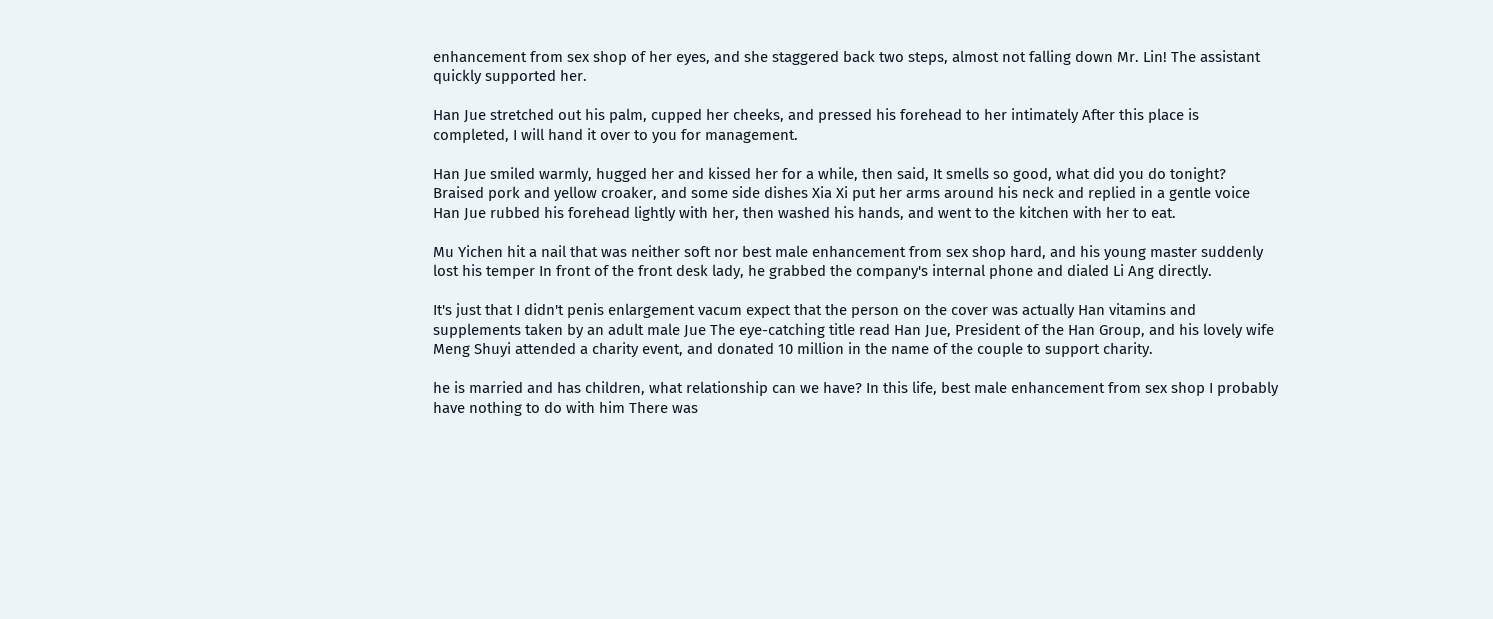enhancement from sex shop of her eyes, and she staggered back two steps, almost not falling down Mr. Lin! The assistant quickly supported her.

Han Jue stretched out his palm, cupped her cheeks, and pressed his forehead to her intimately After this place is completed, I will hand it over to you for management.

Han Jue smiled warmly, hugged her and kissed her for a while, then said, It smells so good, what did you do tonight? Braised pork and yellow croaker, and some side dishes Xia Xi put her arms around his neck and replied in a gentle voice Han Jue rubbed his forehead lightly with her, then washed his hands, and went to the kitchen with her to eat.

Mu Yichen hit a nail that was neither soft nor best male enhancement from sex shop hard, and his young master suddenly lost his temper In front of the front desk lady, he grabbed the company's internal phone and dialed Li Ang directly.

It's just that I didn't penis enlargement vacum expect that the person on the cover was actually Han vitamins and supplements taken by an adult male Jue The eye-catching title read Han Jue, President of the Han Group, and his lovely wife Meng Shuyi attended a charity event, and donated 10 million in the name of the couple to support charity.

he is married and has children, what relationship can we have? In this life, best male enhancement from sex shop I probably have nothing to do with him There was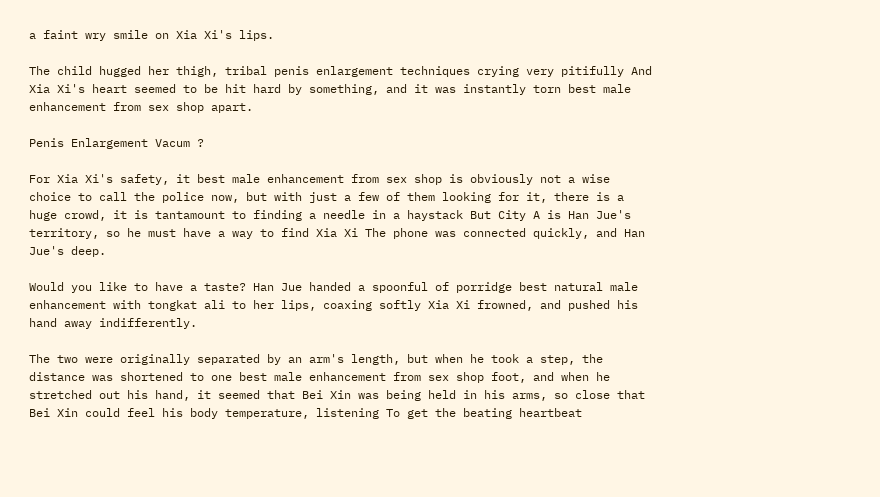a faint wry smile on Xia Xi's lips.

The child hugged her thigh, tribal penis enlargement techniques crying very pitifully And Xia Xi's heart seemed to be hit hard by something, and it was instantly torn best male enhancement from sex shop apart.

Penis Enlargement Vacum ?

For Xia Xi's safety, it best male enhancement from sex shop is obviously not a wise choice to call the police now, but with just a few of them looking for it, there is a huge crowd, it is tantamount to finding a needle in a haystack But City A is Han Jue's territory, so he must have a way to find Xia Xi The phone was connected quickly, and Han Jue's deep.

Would you like to have a taste? Han Jue handed a spoonful of porridge best natural male enhancement with tongkat ali to her lips, coaxing softly Xia Xi frowned, and pushed his hand away indifferently.

The two were originally separated by an arm's length, but when he took a step, the distance was shortened to one best male enhancement from sex shop foot, and when he stretched out his hand, it seemed that Bei Xin was being held in his arms, so close that Bei Xin could feel his body temperature, listening To get the beating heartbeat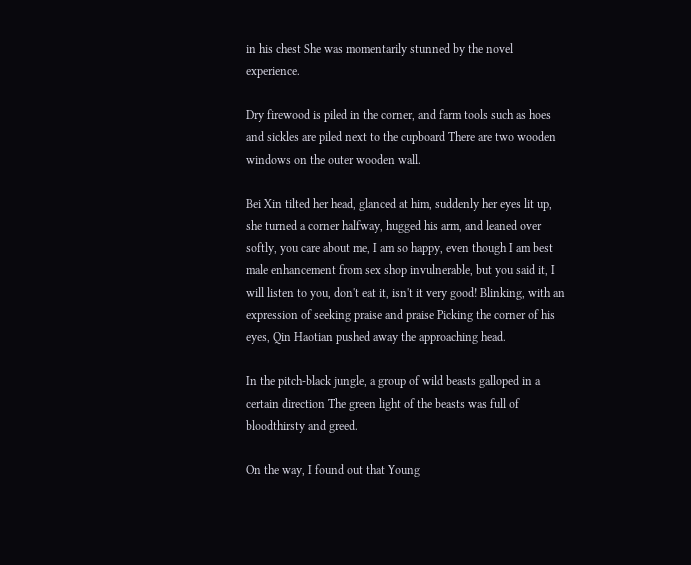in his chest She was momentarily stunned by the novel experience.

Dry firewood is piled in the corner, and farm tools such as hoes and sickles are piled next to the cupboard There are two wooden windows on the outer wooden wall.

Bei Xin tilted her head, glanced at him, suddenly her eyes lit up, she turned a corner halfway, hugged his arm, and leaned over softly, you care about me, I am so happy, even though I am best male enhancement from sex shop invulnerable, but you said it, I will listen to you, don't eat it, isn't it very good! Blinking, with an expression of seeking praise and praise Picking the corner of his eyes, Qin Haotian pushed away the approaching head.

In the pitch-black jungle, a group of wild beasts galloped in a certain direction The green light of the beasts was full of bloodthirsty and greed.

On the way, I found out that Young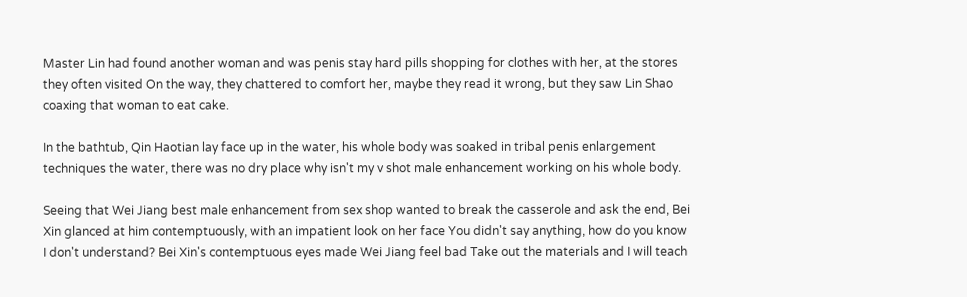Master Lin had found another woman and was penis stay hard pills shopping for clothes with her, at the stores they often visited On the way, they chattered to comfort her, maybe they read it wrong, but they saw Lin Shao coaxing that woman to eat cake.

In the bathtub, Qin Haotian lay face up in the water, his whole body was soaked in tribal penis enlargement techniques the water, there was no dry place why isn't my v shot male enhancement working on his whole body.

Seeing that Wei Jiang best male enhancement from sex shop wanted to break the casserole and ask the end, Bei Xin glanced at him contemptuously, with an impatient look on her face You didn't say anything, how do you know I don't understand? Bei Xin's contemptuous eyes made Wei Jiang feel bad Take out the materials and I will teach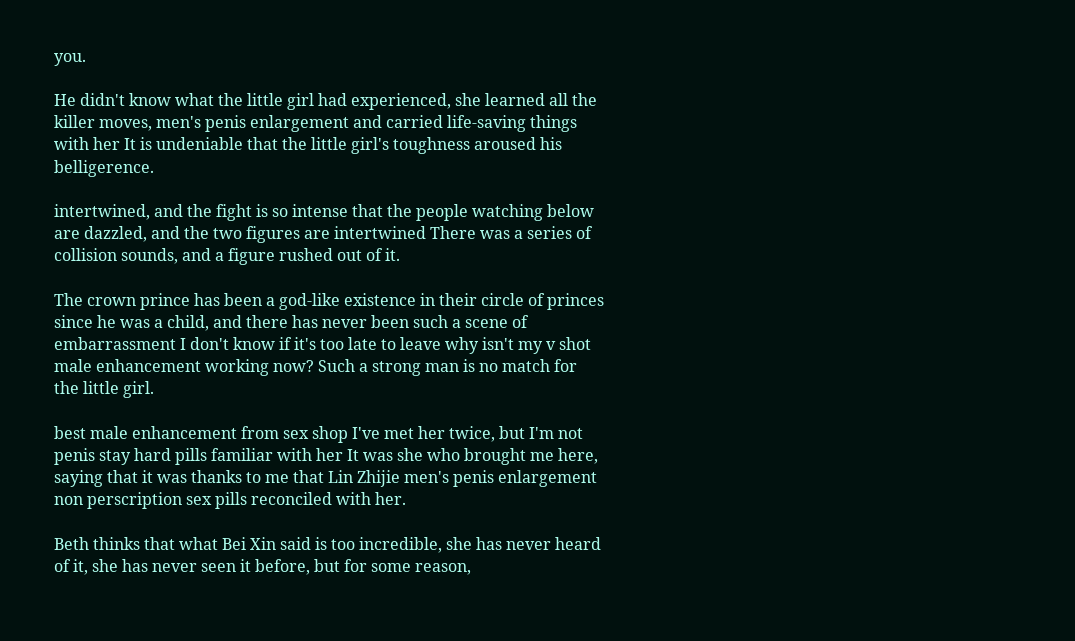you.

He didn't know what the little girl had experienced, she learned all the killer moves, men's penis enlargement and carried life-saving things with her It is undeniable that the little girl's toughness aroused his belligerence.

intertwined, and the fight is so intense that the people watching below are dazzled, and the two figures are intertwined There was a series of collision sounds, and a figure rushed out of it.

The crown prince has been a god-like existence in their circle of princes since he was a child, and there has never been such a scene of embarrassment I don't know if it's too late to leave why isn't my v shot male enhancement working now? Such a strong man is no match for the little girl.

best male enhancement from sex shop I've met her twice, but I'm not penis stay hard pills familiar with her It was she who brought me here, saying that it was thanks to me that Lin Zhijie men's penis enlargement non perscription sex pills reconciled with her.

Beth thinks that what Bei Xin said is too incredible, she has never heard of it, she has never seen it before, but for some reason,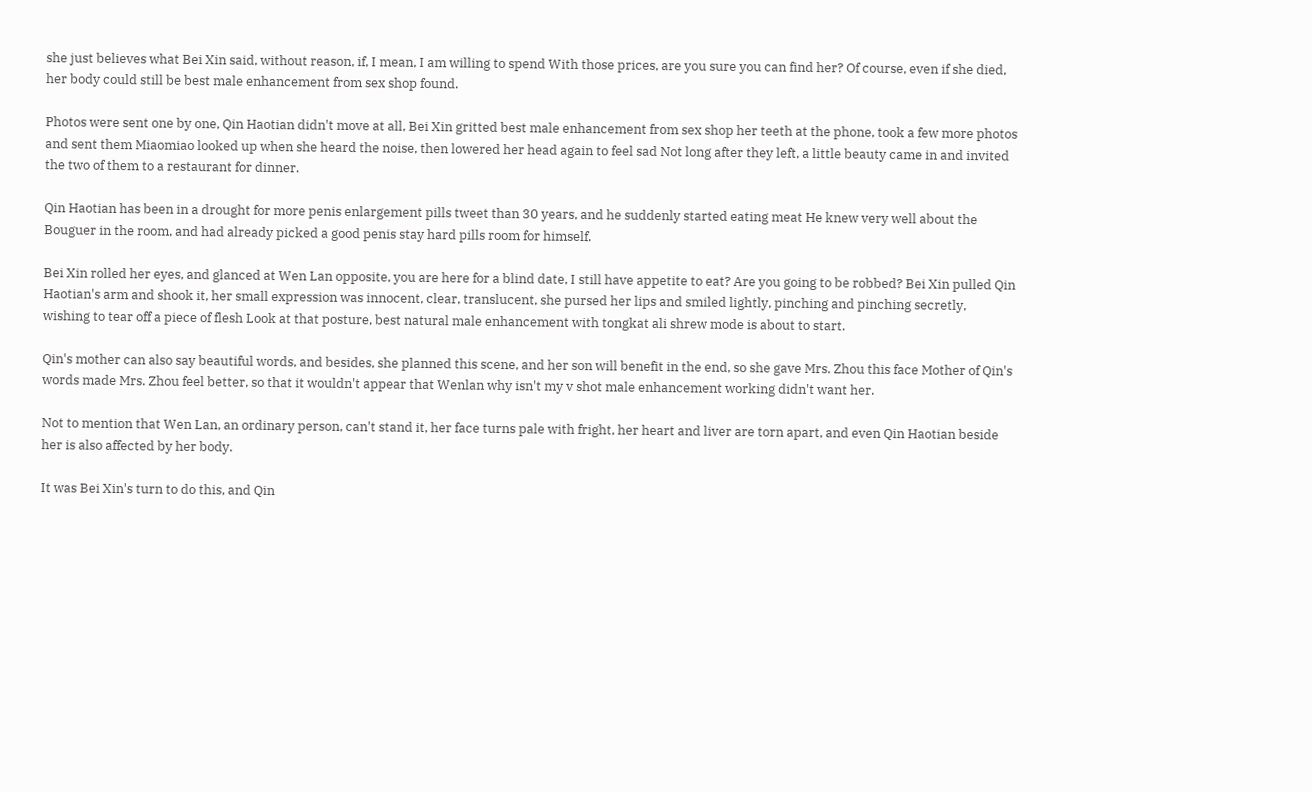she just believes what Bei Xin said, without reason, if, I mean, I am willing to spend With those prices, are you sure you can find her? Of course, even if she died, her body could still be best male enhancement from sex shop found.

Photos were sent one by one, Qin Haotian didn't move at all, Bei Xin gritted best male enhancement from sex shop her teeth at the phone, took a few more photos and sent them Miaomiao looked up when she heard the noise, then lowered her head again to feel sad Not long after they left, a little beauty came in and invited the two of them to a restaurant for dinner.

Qin Haotian has been in a drought for more penis enlargement pills tweet than 30 years, and he suddenly started eating meat He knew very well about the Bouguer in the room, and had already picked a good penis stay hard pills room for himself.

Bei Xin rolled her eyes, and glanced at Wen Lan opposite, you are here for a blind date, I still have appetite to eat? Are you going to be robbed? Bei Xin pulled Qin Haotian's arm and shook it, her small expression was innocent, clear, translucent, she pursed her lips and smiled lightly, pinching and pinching secretly, wishing to tear off a piece of flesh Look at that posture, best natural male enhancement with tongkat ali shrew mode is about to start.

Qin's mother can also say beautiful words, and besides, she planned this scene, and her son will benefit in the end, so she gave Mrs. Zhou this face Mother of Qin's words made Mrs. Zhou feel better, so that it wouldn't appear that Wenlan why isn't my v shot male enhancement working didn't want her.

Not to mention that Wen Lan, an ordinary person, can't stand it, her face turns pale with fright, her heart and liver are torn apart, and even Qin Haotian beside her is also affected by her body.

It was Bei Xin's turn to do this, and Qin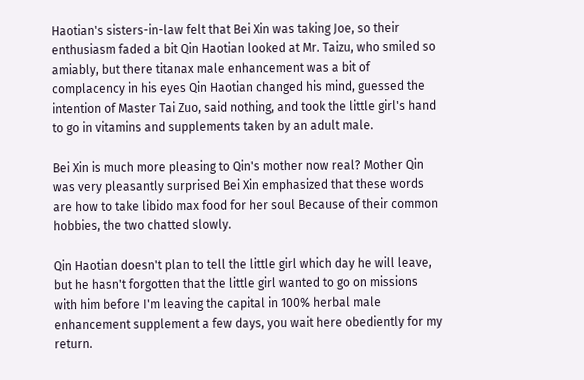Haotian's sisters-in-law felt that Bei Xin was taking Joe, so their enthusiasm faded a bit Qin Haotian looked at Mr. Taizu, who smiled so amiably, but there titanax male enhancement was a bit of complacency in his eyes Qin Haotian changed his mind, guessed the intention of Master Tai Zuo, said nothing, and took the little girl's hand to go in vitamins and supplements taken by an adult male.

Bei Xin is much more pleasing to Qin's mother now real? Mother Qin was very pleasantly surprised Bei Xin emphasized that these words are how to take libido max food for her soul Because of their common hobbies, the two chatted slowly.

Qin Haotian doesn't plan to tell the little girl which day he will leave, but he hasn't forgotten that the little girl wanted to go on missions with him before I'm leaving the capital in 100% herbal male enhancement supplement a few days, you wait here obediently for my return.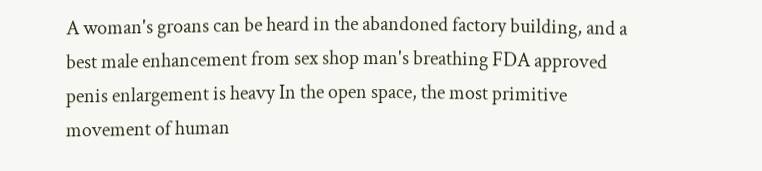A woman's groans can be heard in the abandoned factory building, and a best male enhancement from sex shop man's breathing FDA approved penis enlargement is heavy In the open space, the most primitive movement of human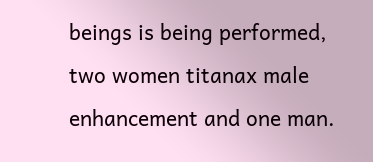beings is being performed, two women titanax male enhancement and one man.